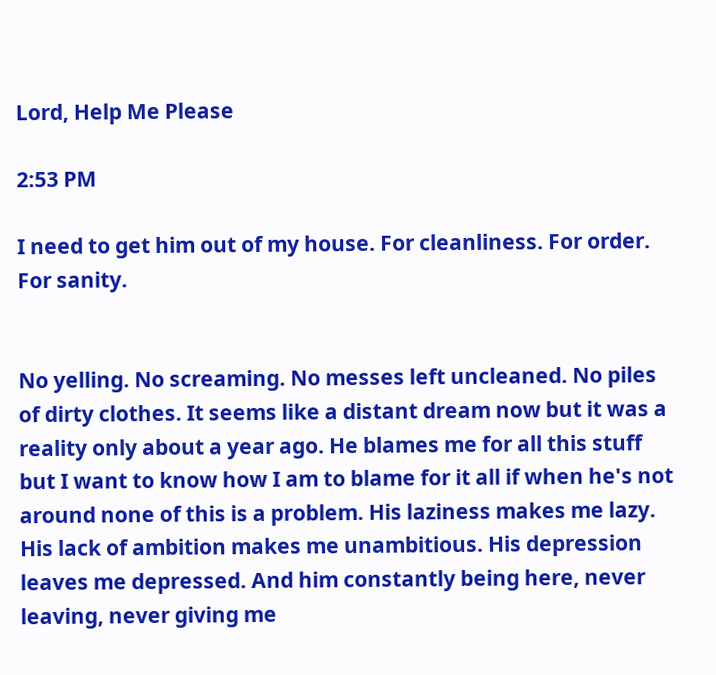Lord, Help Me Please

2:53 PM

I need to get him out of my house. For cleanliness. For order. For sanity.


No yelling. No screaming. No messes left uncleaned. No piles of dirty clothes. It seems like a distant dream now but it was a reality only about a year ago. He blames me for all this stuff but I want to know how I am to blame for it all if when he's not around none of this is a problem. His laziness makes me lazy. His lack of ambition makes me unambitious. His depression leaves me depressed. And him constantly being here, never leaving, never giving me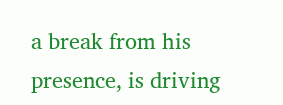a break from his presence, is driving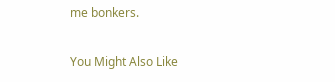me bonkers.

You Might Also Like